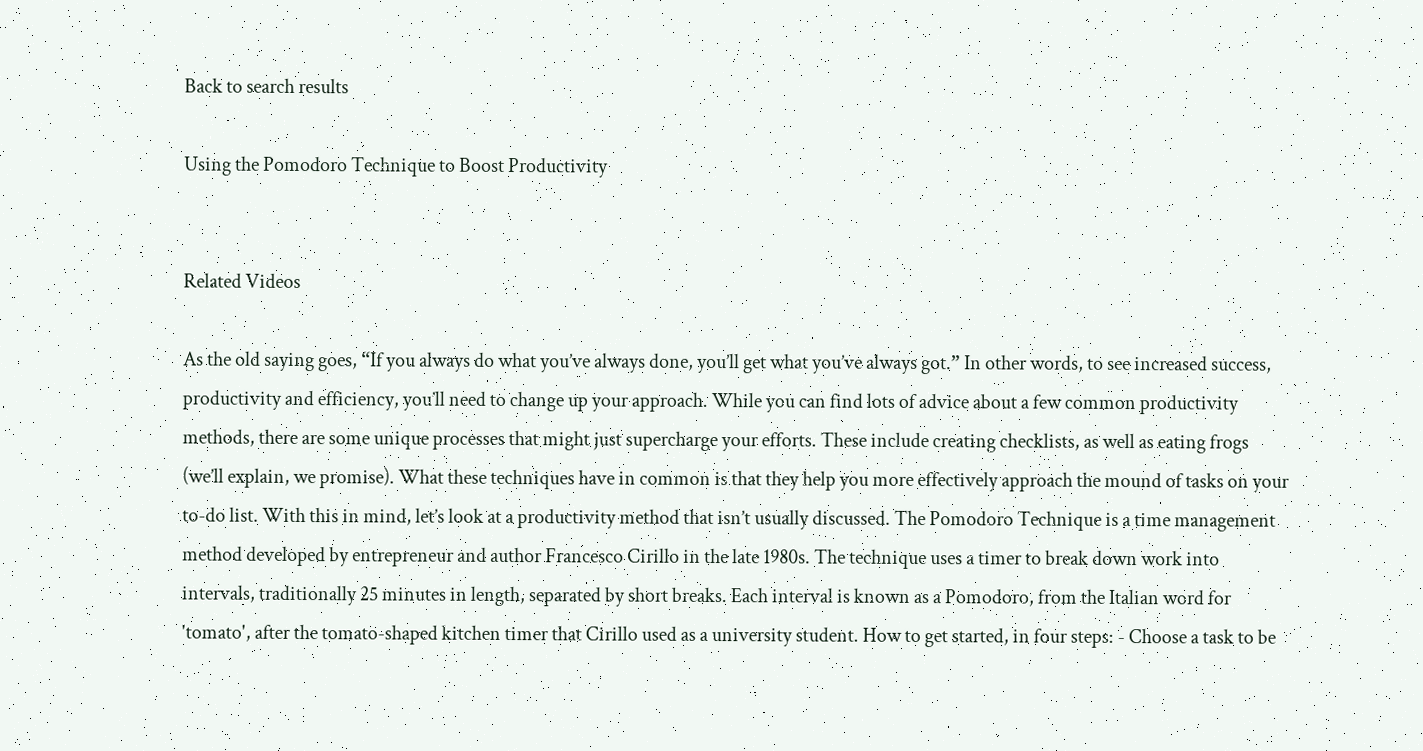Back to search results

Using the Pomodoro Technique to Boost Productivity


Related Videos

As the old saying goes, “If you always do what you’ve always done, you’ll get what you’ve always got.” In other words, to see increased success, productivity and efficiency, you’ll need to change up your approach. While you can find lots of advice about a few common productivity methods, there are some unique processes that might just supercharge your efforts. These include creating checklists, as well as eating frogs (we’ll explain, we promise). What these techniques have in common is that they help you more effectively approach the mound of tasks on your to-do list. With this in mind, let’s look at a productivity method that isn’t usually discussed. The Pomodoro Technique is a time management method developed by entrepreneur and author Francesco Cirillo in the late 1980s. The technique uses a timer to break down work into intervals, traditionally 25 minutes in length, separated by short breaks. Each interval is known as a Pomodoro, from the Italian word for 'tomato', after the tomato-shaped kitchen timer that Cirillo used as a university student. How to get started, in four steps: - Choose a task to be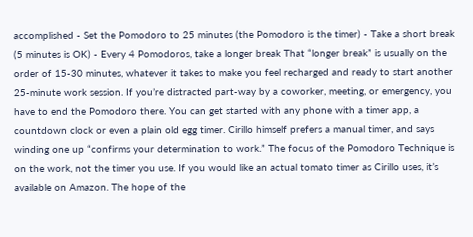accomplished - Set the Pomodoro to 25 minutes (the Pomodoro is the timer) - Take a short break (5 minutes is OK) - Every 4 Pomodoros, take a longer break That “longer break” is usually on the order of 15-30 minutes, whatever it takes to make you feel recharged and ready to start another 25-minute work session. If you’re distracted part-way by a coworker, meeting, or emergency, you have to end the Pomodoro there. You can get started with any phone with a timer app, a countdown clock or even a plain old egg timer. Cirillo himself prefers a manual timer, and says winding one up “confirms your determination to work.” The focus of the Pomodoro Technique is on the work, not the timer you use. If you would like an actual tomato timer as Cirillo uses, it’s available on Amazon. The hope of the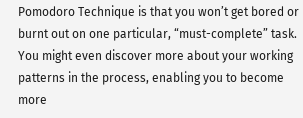Pomodoro Technique is that you won’t get bored or burnt out on one particular, “must-complete” task. You might even discover more about your working patterns in the process, enabling you to become more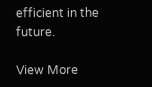efficient in the future.

View More